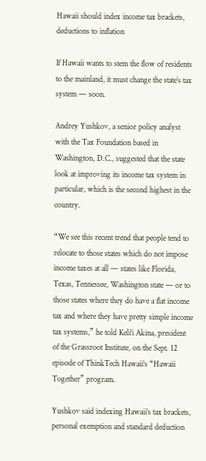Hawaii should index income tax brackets, deductions to inflation

If Hawaii wants to stem the flow of residents to the mainland, it must change the state’s tax system — soon.

Andrey Yushkov, a senior policy analyst with the Tax Foundation based in Washington, D.C., suggested that the state look at improving its income tax system in particular, which is the second highest in the country.

“We see this recent trend that people tend to relocate to those states which do not impose income taxes at all — states like Florida, Texas, Tennessee, Washington state — or to those states where they do have a flat income tax and where they have pretty simple income tax systems,” he told Keli‘i Akina, president of the Grassroot Institute, on the Sept. 12 episode of ThinkTech Hawaii‘s “Hawaii Together” program.

Yushkov said indexing Hawaii’s tax brackets, personal exemption and standard deduction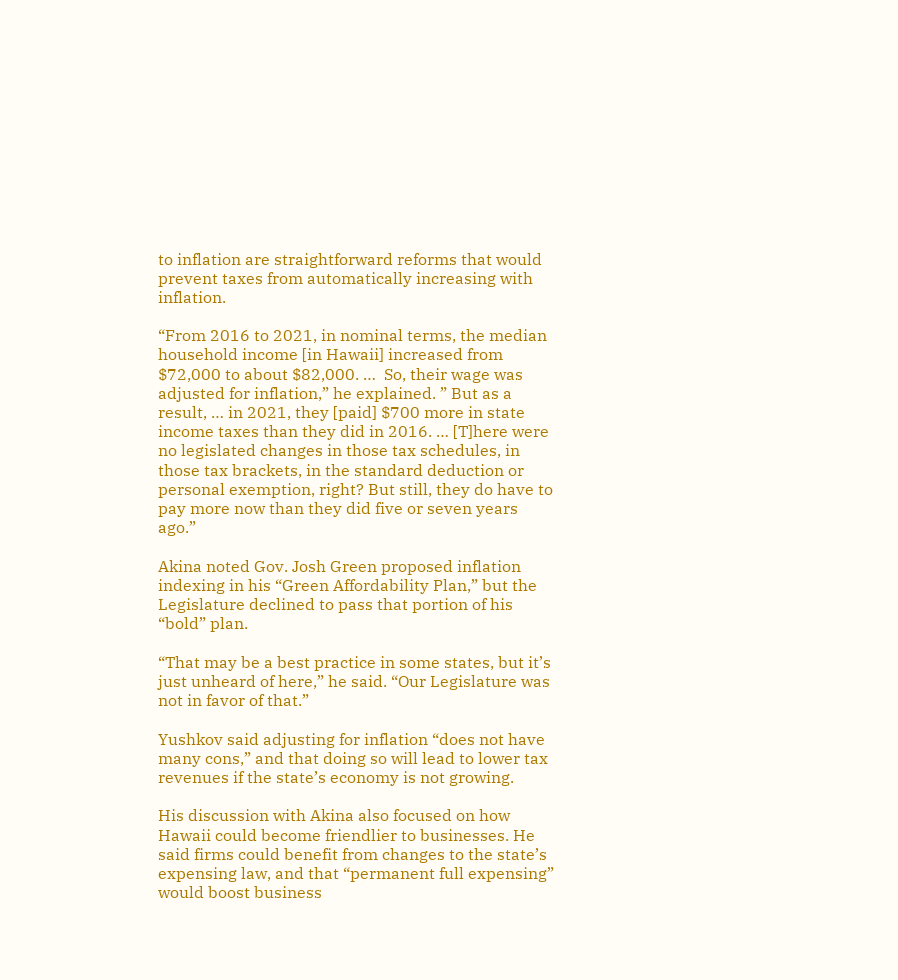to inflation are straightforward reforms that would prevent taxes from automatically increasing with inflation.

“From 2016 to 2021, in nominal terms, the median household income [in Hawaii] increased from $72,000 to about $82,000. …  So, their wage was adjusted for inflation,” he explained. ” But as a result, … in 2021, they [paid] $700 more in state income taxes than they did in 2016. … [T]here were no legislated changes in those tax schedules, in those tax brackets, in the standard deduction or personal exemption, right? But still, they do have to pay more now than they did five or seven years ago.”

Akina noted Gov. Josh Green proposed inflation indexing in his “Green Affordability Plan,” but the Legislature declined to pass that portion of his “bold” plan.

“That may be a best practice in some states, but it’s just unheard of here,” he said. “Our Legislature was not in favor of that.”

Yushkov said adjusting for inflation “does not have many cons,” and that doing so will lead to lower tax revenues if the state’s economy is not growing.

His discussion with Akina also focused on how Hawaii could become friendlier to businesses. He said firms could benefit from changes to the state’s expensing law, and that “permanent full expensing” would boost business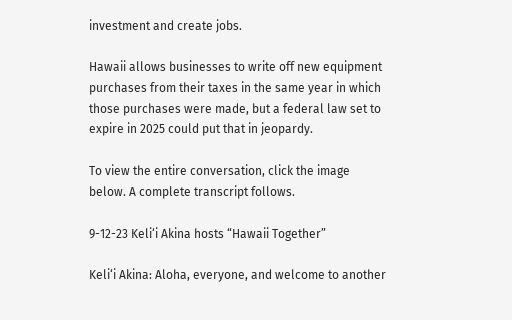investment and create jobs.

Hawaii allows businesses to write off new equipment purchases from their taxes in the same year in which those purchases were made, but a federal law set to expire in 2025 could put that in jeopardy.

To view the entire conversation, click the image below. A complete transcript follows.

9-12-23 Keli‘i Akina hosts “Hawaii Together”

Keli‘i Akina: Aloha, everyone, and welcome to another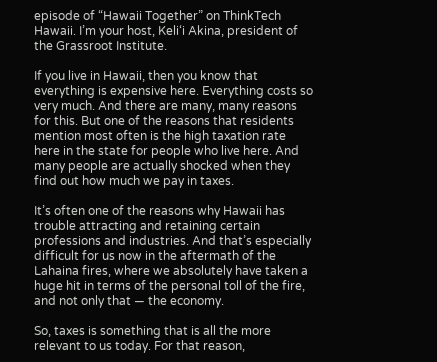episode of “Hawaii Together” on ThinkTech Hawaii. I’m your host, Keli‘i Akina, president of the Grassroot Institute.

If you live in Hawaii, then you know that everything is expensive here. Everything costs so very much. And there are many, many reasons for this. But one of the reasons that residents mention most often is the high taxation rate here in the state for people who live here. And many people are actually shocked when they find out how much we pay in taxes.

It’s often one of the reasons why Hawaii has trouble attracting and retaining certain professions and industries. And that’s especially difficult for us now in the aftermath of the Lahaina fires, where we absolutely have taken a huge hit in terms of the personal toll of the fire, and not only that — the economy.

So, taxes is something that is all the more relevant to us today. For that reason,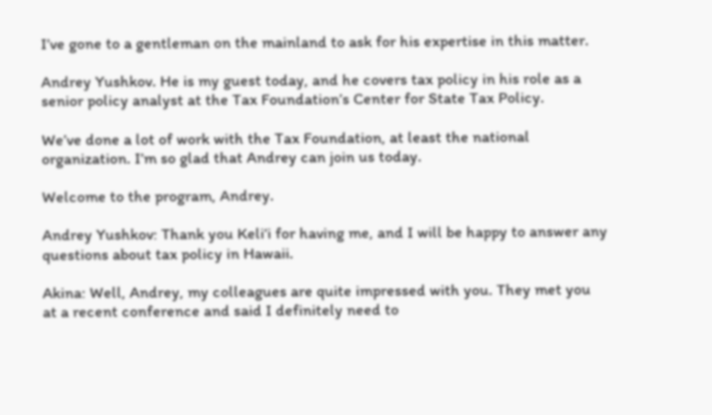I’ve gone to a gentleman on the mainland to ask for his expertise in this matter.

Andrey Yushkov. He is my guest today, and he covers tax policy in his role as a senior policy analyst at the Tax Foundation’s Center for State Tax Policy.

We’ve done a lot of work with the Tax Foundation, at least the national organization. I’m so glad that Andrey can join us today.

Welcome to the program, Andrey.

Andrey Yushkov: Thank you Keli‘i for having me, and I will be happy to answer any questions about tax policy in Hawaii.

Akina: Well, Andrey, my colleagues are quite impressed with you. They met you at a recent conference and said I definitely need to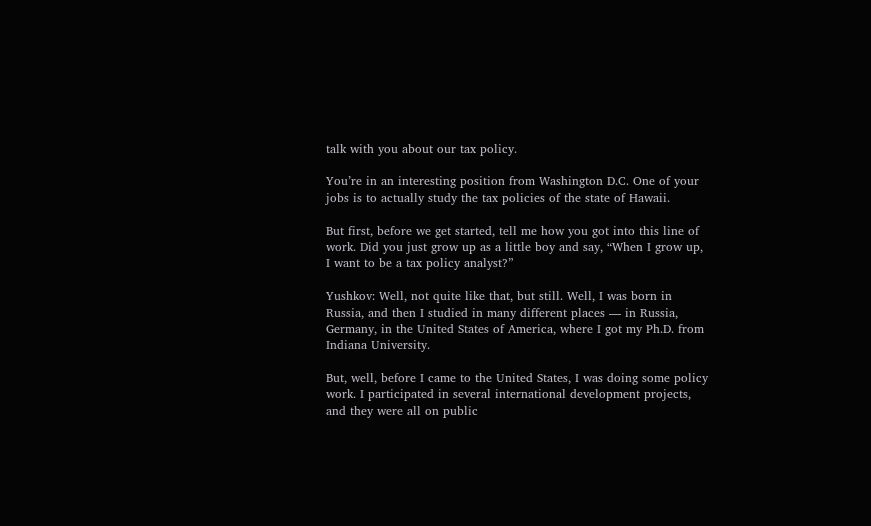talk with you about our tax policy.

You’re in an interesting position from Washington D.C. One of your jobs is to actually study the tax policies of the state of Hawaii.

But first, before we get started, tell me how you got into this line of work. Did you just grow up as a little boy and say, “When I grow up, I want to be a tax policy analyst?”

Yushkov: Well, not quite like that, but still. Well, I was born in Russia, and then I studied in many different places — in Russia, Germany, in the United States of America, where I got my Ph.D. from Indiana University.

But, well, before I came to the United States, I was doing some policy work. I participated in several international development projects, and they were all on public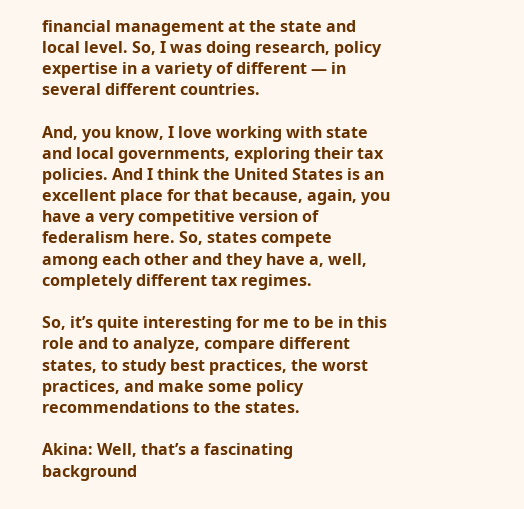financial management at the state and local level. So, I was doing research, policy expertise in a variety of different — in several different countries.

And, you know, I love working with state and local governments, exploring their tax policies. And I think the United States is an excellent place for that because, again, you have a very competitive version of federalism here. So, states compete among each other and they have a, well, completely different tax regimes.

So, it’s quite interesting for me to be in this role and to analyze, compare different states, to study best practices, the worst practices, and make some policy recommendations to the states.

Akina: Well, that’s a fascinating background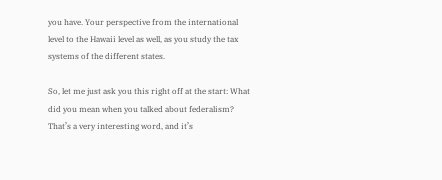you have. Your perspective from the international level to the Hawaii level as well, as you study the tax systems of the different states.

So, let me just ask you this right off at the start: What did you mean when you talked about federalism? That’s a very interesting word, and it’s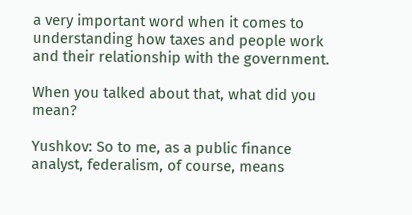a very important word when it comes to understanding how taxes and people work and their relationship with the government.

When you talked about that, what did you mean?

Yushkov: So to me, as a public finance analyst, federalism, of course, means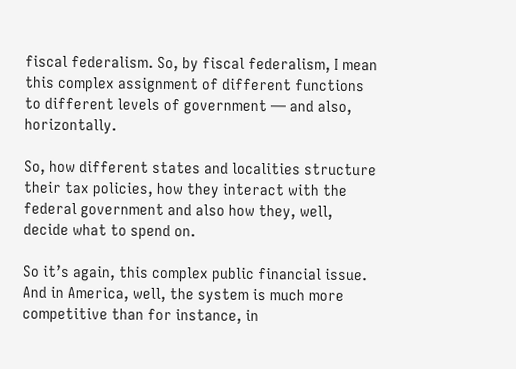fiscal federalism. So, by fiscal federalism, I mean this complex assignment of different functions to different levels of government — and also, horizontally.

So, how different states and localities structure their tax policies, how they interact with the federal government and also how they, well, decide what to spend on.

So it’s again, this complex public financial issue. And in America, well, the system is much more competitive than for instance, in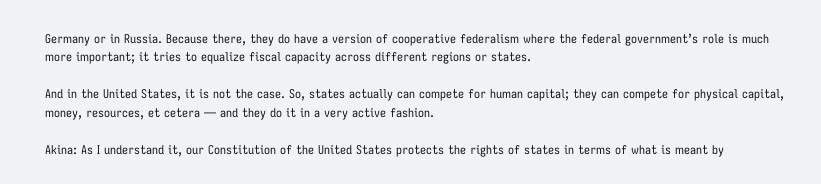Germany or in Russia. Because there, they do have a version of cooperative federalism where the federal government’s role is much more important; it tries to equalize fiscal capacity across different regions or states.

And in the United States, it is not the case. So, states actually can compete for human capital; they can compete for physical capital, money, resources, et cetera — and they do it in a very active fashion.

Akina: As I understand it, our Constitution of the United States protects the rights of states in terms of what is meant by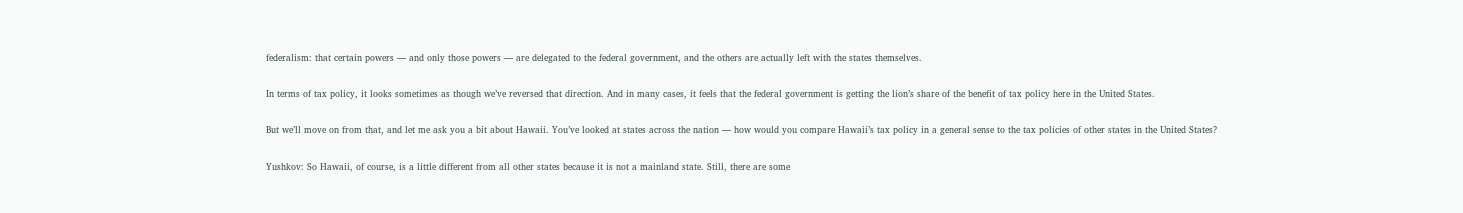federalism: that certain powers — and only those powers — are delegated to the federal government, and the others are actually left with the states themselves.

In terms of tax policy, it looks sometimes as though we’ve reversed that direction. And in many cases, it feels that the federal government is getting the lion’s share of the benefit of tax policy here in the United States.

But we’ll move on from that, and let me ask you a bit about Hawaii. You’ve looked at states across the nation — how would you compare Hawaii’s tax policy in a general sense to the tax policies of other states in the United States?

Yushkov: So Hawaii, of course, is a little different from all other states because it is not a mainland state. Still, there are some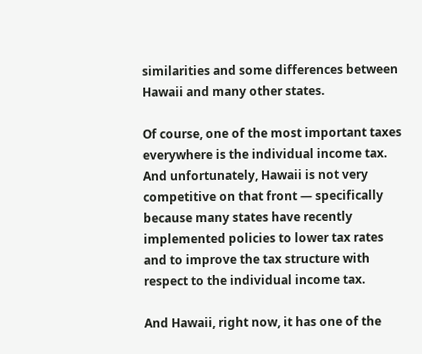similarities and some differences between Hawaii and many other states.

Of course, one of the most important taxes everywhere is the individual income tax. And unfortunately, Hawaii is not very competitive on that front — specifically because many states have recently implemented policies to lower tax rates and to improve the tax structure with respect to the individual income tax.

And Hawaii, right now, it has one of the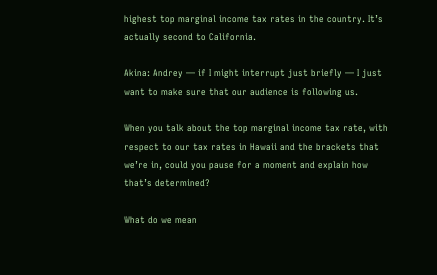highest top marginal income tax rates in the country. It’s actually second to California.

Akina: Andrey — if I might interrupt just briefly — I just want to make sure that our audience is following us.

When you talk about the top marginal income tax rate, with respect to our tax rates in Hawaii and the brackets that we’re in, could you pause for a moment and explain how that’s determined?

What do we mean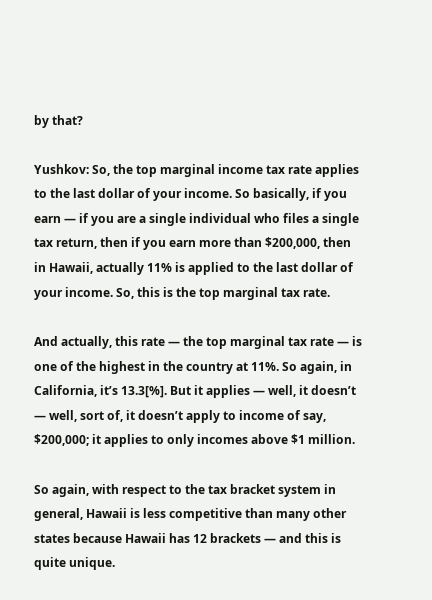by that?

Yushkov: So, the top marginal income tax rate applies to the last dollar of your income. So basically, if you earn — if you are a single individual who files a single tax return, then if you earn more than $200,000, then in Hawaii, actually 11% is applied to the last dollar of your income. So, this is the top marginal tax rate.

And actually, this rate — the top marginal tax rate — is one of the highest in the country at 11%. So again, in California, it’s 13.3[%]. But it applies — well, it doesn’t — well, sort of, it doesn’t apply to income of say, $200,000; it applies to only incomes above $1 million.

So again, with respect to the tax bracket system in general, Hawaii is less competitive than many other states because Hawaii has 12 brackets — and this is quite unique.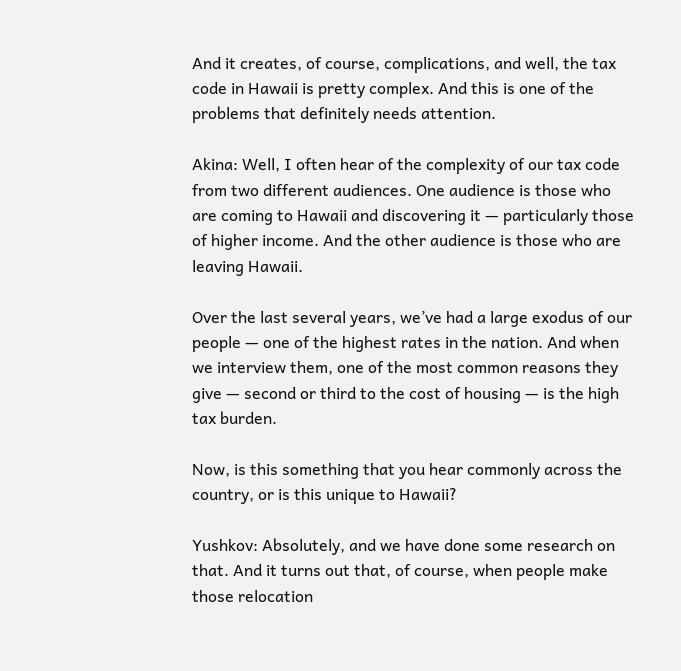And it creates, of course, complications, and well, the tax code in Hawaii is pretty complex. And this is one of the problems that definitely needs attention.

Akina: Well, I often hear of the complexity of our tax code from two different audiences. One audience is those who are coming to Hawaii and discovering it — particularly those of higher income. And the other audience is those who are leaving Hawaii.

Over the last several years, we’ve had a large exodus of our people — one of the highest rates in the nation. And when we interview them, one of the most common reasons they give — second or third to the cost of housing — is the high tax burden.

Now, is this something that you hear commonly across the country, or is this unique to Hawaii?

Yushkov: Absolutely, and we have done some research on that. And it turns out that, of course, when people make those relocation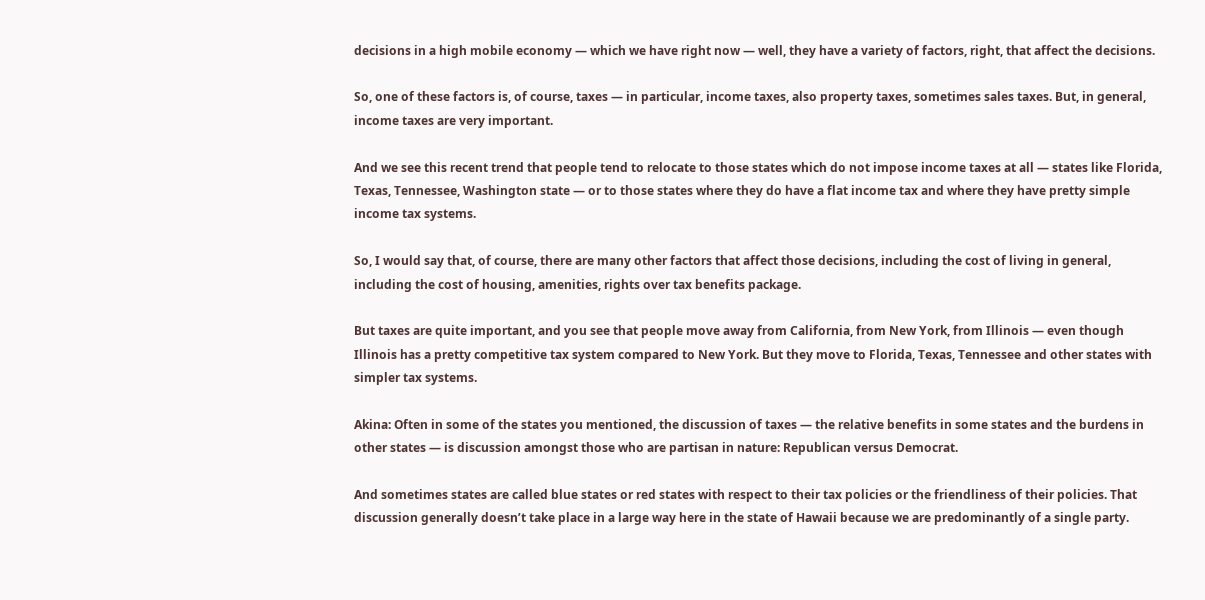decisions in a high mobile economy — which we have right now — well, they have a variety of factors, right, that affect the decisions.

So, one of these factors is, of course, taxes — in particular, income taxes, also property taxes, sometimes sales taxes. But, in general, income taxes are very important.

And we see this recent trend that people tend to relocate to those states which do not impose income taxes at all — states like Florida, Texas, Tennessee, Washington state — or to those states where they do have a flat income tax and where they have pretty simple income tax systems.

So, I would say that, of course, there are many other factors that affect those decisions, including the cost of living in general, including the cost of housing, amenities, rights over tax benefits package.

But taxes are quite important, and you see that people move away from California, from New York, from Illinois — even though Illinois has a pretty competitive tax system compared to New York. But they move to Florida, Texas, Tennessee and other states with simpler tax systems.

Akina: Often in some of the states you mentioned, the discussion of taxes — the relative benefits in some states and the burdens in other states — is discussion amongst those who are partisan in nature: Republican versus Democrat.

And sometimes states are called blue states or red states with respect to their tax policies or the friendliness of their policies. That discussion generally doesn’t take place in a large way here in the state of Hawaii because we are predominantly of a single party.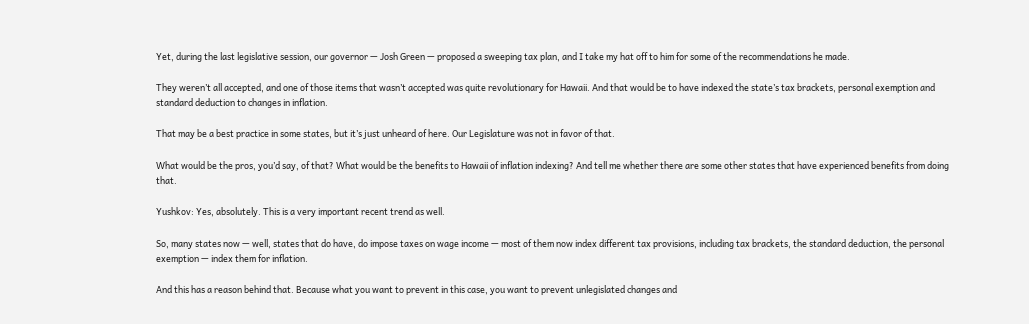Yet, during the last legislative session, our governor — Josh Green — proposed a sweeping tax plan, and I take my hat off to him for some of the recommendations he made.

They weren’t all accepted, and one of those items that wasn’t accepted was quite revolutionary for Hawaii. And that would be to have indexed the state’s tax brackets, personal exemption and standard deduction to changes in inflation.

That may be a best practice in some states, but it’s just unheard of here. Our Legislature was not in favor of that.

What would be the pros, you’d say, of that? What would be the benefits to Hawaii of inflation indexing? And tell me whether there are some other states that have experienced benefits from doing that.

Yushkov: Yes, absolutely. This is a very important recent trend as well.

So, many states now — well, states that do have, do impose taxes on wage income — most of them now index different tax provisions, including tax brackets, the standard deduction, the personal exemption — index them for inflation.

And this has a reason behind that. Because what you want to prevent in this case, you want to prevent unlegislated changes and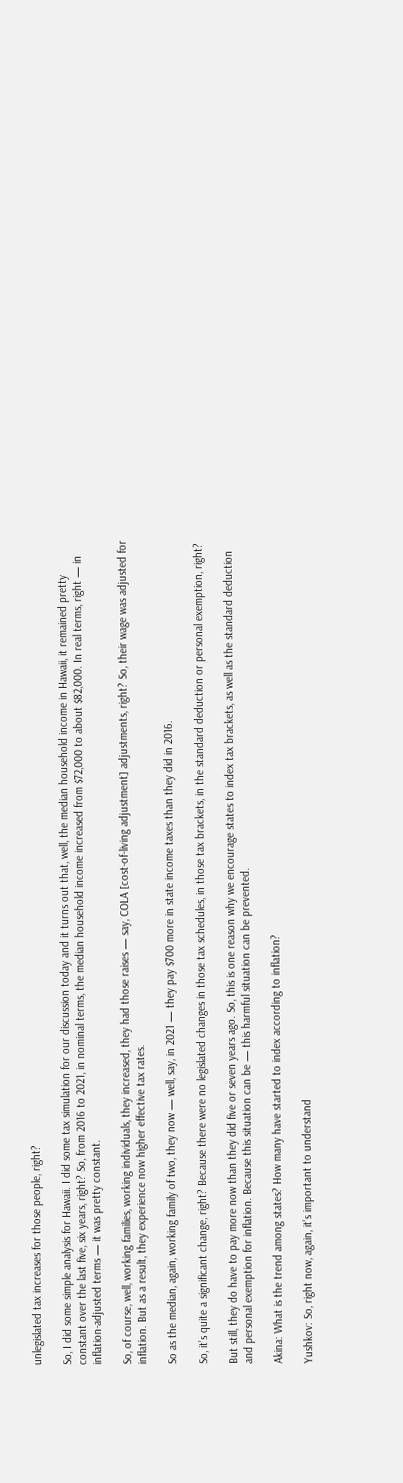unlegislated tax increases for those people, right?

So, I did some simple analysis for Hawaii. I did some tax simulation for our discussion today and it turns out that, well, the median household income in Hawaii, it remained pretty constant over the last five, six years, right? So, from 2016 to 2021, in nominal terms, the median household income increased from $72,000 to about $82,000. In real terms, right — in inflation-adjusted terms — it was pretty constant.

So, of course, well, working families, working individuals, they increased, they had those raises — say, COLA [cost-of-living adjustment] adjustments, right? So, their wage was adjusted for inflation. But as a result, they experience now higher effective tax rates.

So as the median, again, working family of two, they now — well, say, in 2021 — they pay $700 more in state income taxes than they did in 2016.

So, it’s quite a significant change, right? Because there were no legislated changes in those tax schedules, in those tax brackets, in the standard deduction or personal exemption, right?

But still, they do have to pay more now than they did five or seven years ago. So, this is one reason why we encourage states to index tax brackets, as well as the standard deduction and personal exemption for inflation. Because this situation can be — this harmful situation can be prevented.

Akina: What is the trend among states? How many have started to index according to inflation?

Yushkov: So, right now, again, it’s important to understand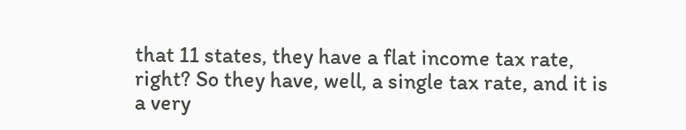that 11 states, they have a flat income tax rate, right? So they have, well, a single tax rate, and it is a very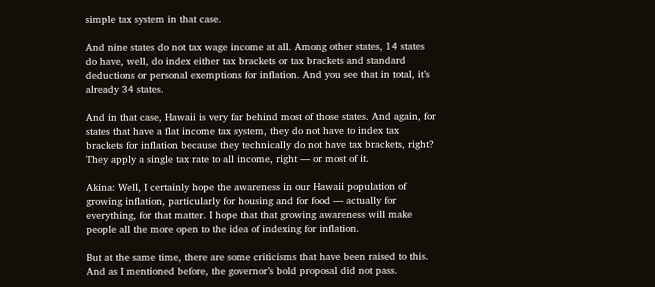simple tax system in that case.

And nine states do not tax wage income at all. Among other states, 14 states do have, well, do index either tax brackets or tax brackets and standard deductions or personal exemptions for inflation. And you see that in total, it’s already 34 states.

And in that case, Hawaii is very far behind most of those states. And again, for states that have a flat income tax system, they do not have to index tax brackets for inflation because they technically do not have tax brackets, right? They apply a single tax rate to all income, right — or most of it.

Akina: Well, I certainly hope the awareness in our Hawaii population of growing inflation, particularly for housing and for food — actually for everything, for that matter. I hope that that growing awareness will make people all the more open to the idea of indexing for inflation.

But at the same time, there are some criticisms that have been raised to this. And as I mentioned before, the governor’s bold proposal did not pass.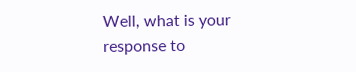Well, what is your response to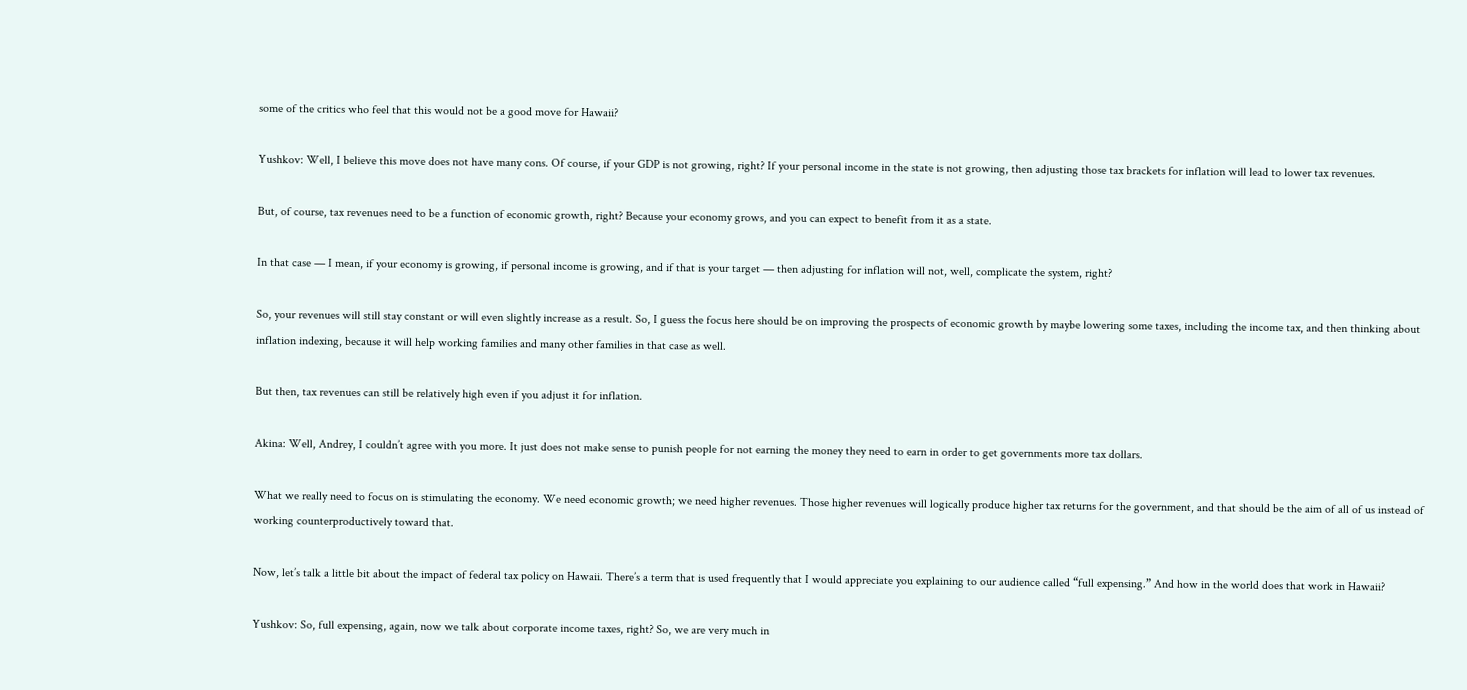some of the critics who feel that this would not be a good move for Hawaii?

Yushkov: Well, I believe this move does not have many cons. Of course, if your GDP is not growing, right? If your personal income in the state is not growing, then adjusting those tax brackets for inflation will lead to lower tax revenues.

But, of course, tax revenues need to be a function of economic growth, right? Because your economy grows, and you can expect to benefit from it as a state.

In that case — I mean, if your economy is growing, if personal income is growing, and if that is your target — then adjusting for inflation will not, well, complicate the system, right?

So, your revenues will still stay constant or will even slightly increase as a result. So, I guess the focus here should be on improving the prospects of economic growth by maybe lowering some taxes, including the income tax, and then thinking about inflation indexing, because it will help working families and many other families in that case as well.

But then, tax revenues can still be relatively high even if you adjust it for inflation.

Akina: Well, Andrey, I couldn’t agree with you more. It just does not make sense to punish people for not earning the money they need to earn in order to get governments more tax dollars.

What we really need to focus on is stimulating the economy. We need economic growth; we need higher revenues. Those higher revenues will logically produce higher tax returns for the government, and that should be the aim of all of us instead of working counterproductively toward that.

Now, let’s talk a little bit about the impact of federal tax policy on Hawaii. There’s a term that is used frequently that I would appreciate you explaining to our audience called “full expensing.” And how in the world does that work in Hawaii?

Yushkov: So, full expensing, again, now we talk about corporate income taxes, right? So, we are very much in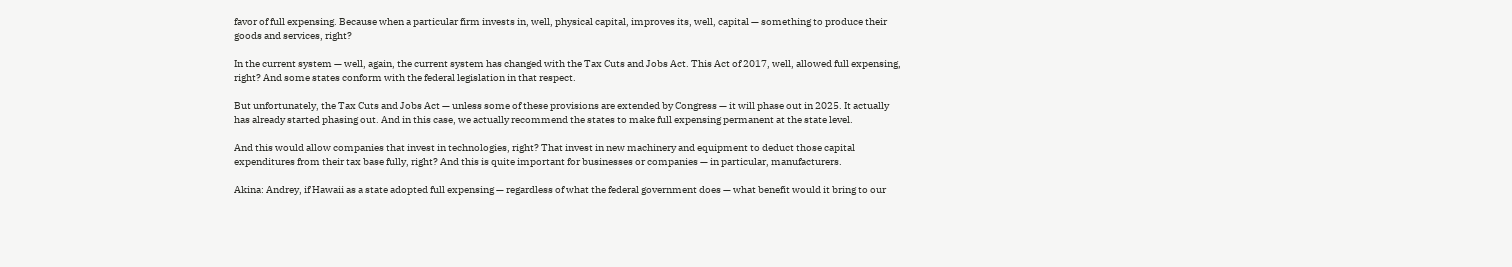favor of full expensing. Because when a particular firm invests in, well, physical capital, improves its, well, capital — something to produce their goods and services, right?

In the current system — well, again, the current system has changed with the Tax Cuts and Jobs Act. This Act of 2017, well, allowed full expensing, right? And some states conform with the federal legislation in that respect.

But unfortunately, the Tax Cuts and Jobs Act — unless some of these provisions are extended by Congress — it will phase out in 2025. It actually has already started phasing out. And in this case, we actually recommend the states to make full expensing permanent at the state level.

And this would allow companies that invest in technologies, right? That invest in new machinery and equipment to deduct those capital expenditures from their tax base fully, right? And this is quite important for businesses or companies — in particular, manufacturers.

Akina: Andrey, if Hawaii as a state adopted full expensing — regardless of what the federal government does — what benefit would it bring to our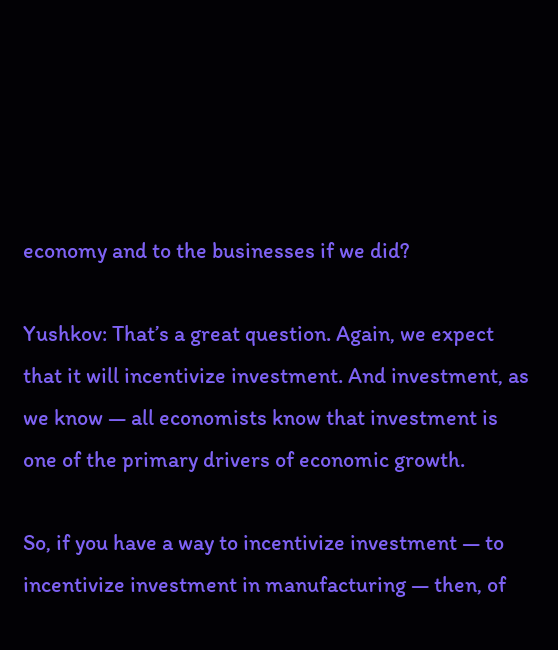economy and to the businesses if we did?

Yushkov: That’s a great question. Again, we expect that it will incentivize investment. And investment, as we know — all economists know that investment is one of the primary drivers of economic growth.

So, if you have a way to incentivize investment — to incentivize investment in manufacturing — then, of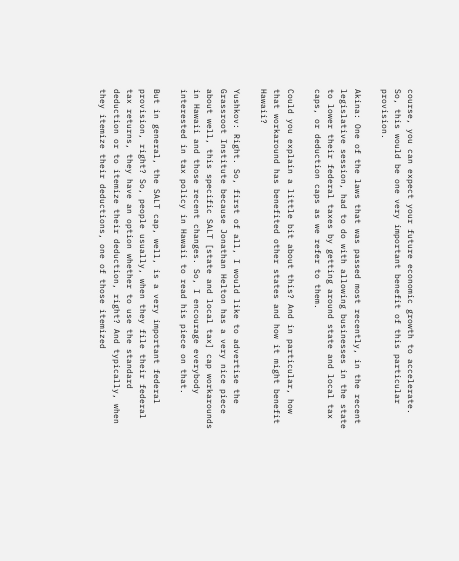course, you can expect your future economic growth to accelerate. So, this would be one very important benefit of this particular provision.

Akina: One of the laws that was passed most recently, in the recent legislative session, had to do with allowing businesses in the state to lower their federal taxes by getting around state and local tax caps, or deduction caps as we refer to them.

Could you explain a little bit about this? And in particular, how that workaround has benefited other states and how it might benefit Hawaii?

Yushkov: Right. So, first of all, I would like to advertise the Grassroot Institute because Jonathan Helton has a very nice piece about well, this specific SALT [state and local tax] cap workarounds in Hawaii and those recent changes. So, I encourage everybody interested in tax policy in Hawaii to read his piece on that.

But in general, the SALT cap, well, is a very important federal provision, right? So, people usually, when they file their federal tax returns, they have an option whether to use the standard deduction or to itemize their deduction, right? And typically, when they itemize their deductions, one of those itemized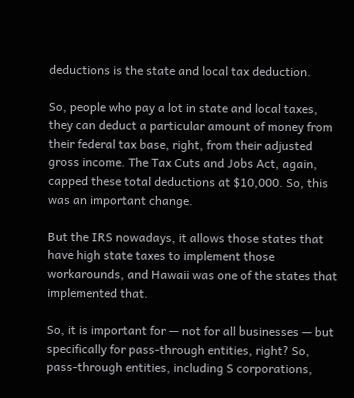deductions is the state and local tax deduction.

So, people who pay a lot in state and local taxes, they can deduct a particular amount of money from their federal tax base, right, from their adjusted gross income. The Tax Cuts and Jobs Act, again, capped these total deductions at $10,000. So, this was an important change.

But the IRS nowadays, it allows those states that have high state taxes to implement those workarounds, and Hawaii was one of the states that implemented that.

So, it is important for — not for all businesses — but specifically for pass-through entities, right? So, pass-through entities, including S corporations,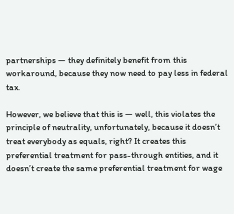partnerships — they definitely benefit from this workaround, because they now need to pay less in federal tax.

However, we believe that this is — well, this violates the principle of neutrality, unfortunately, because it doesn’t treat everybody as equals, right? It creates this preferential treatment for pass-through entities, and it doesn’t create the same preferential treatment for wage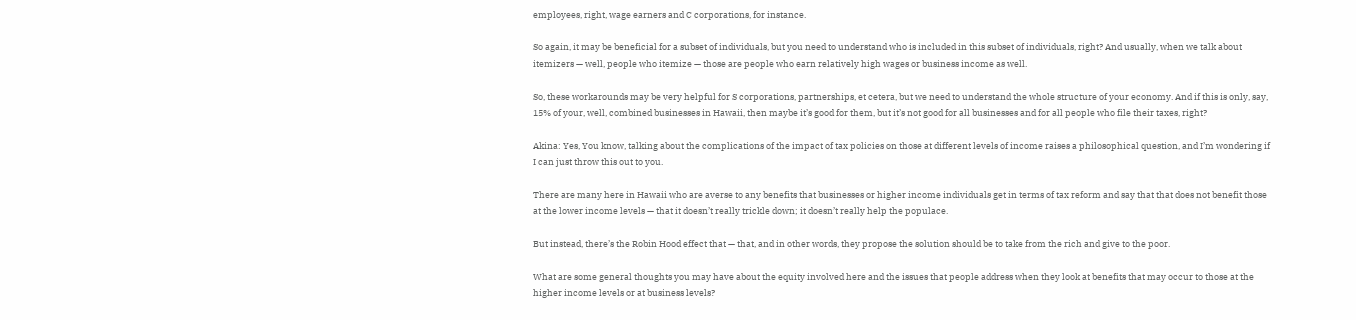employees, right, wage earners and C corporations, for instance.

So again, it may be beneficial for a subset of individuals, but you need to understand who is included in this subset of individuals, right? And usually, when we talk about itemizers — well, people who itemize — those are people who earn relatively high wages or business income as well.

So, these workarounds may be very helpful for S corporations, partnerships, et cetera, but we need to understand the whole structure of your economy. And if this is only, say, 15% of your, well, combined businesses in Hawaii, then maybe it’s good for them, but it’s not good for all businesses and for all people who file their taxes, right?

Akina: Yes, You know, talking about the complications of the impact of tax policies on those at different levels of income raises a philosophical question, and I’m wondering if I can just throw this out to you.

There are many here in Hawaii who are averse to any benefits that businesses or higher income individuals get in terms of tax reform and say that that does not benefit those at the lower income levels — that it doesn’t really trickle down; it doesn’t really help the populace.

But instead, there’s the Robin Hood effect that — that, and in other words, they propose the solution should be to take from the rich and give to the poor.

What are some general thoughts you may have about the equity involved here and the issues that people address when they look at benefits that may occur to those at the higher income levels or at business levels?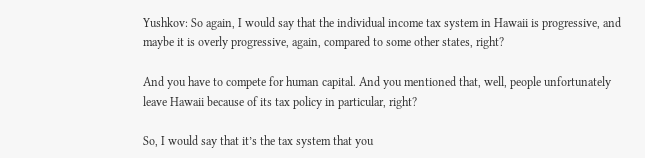Yushkov: So again, I would say that the individual income tax system in Hawaii is progressive, and maybe it is overly progressive, again, compared to some other states, right?

And you have to compete for human capital. And you mentioned that, well, people unfortunately leave Hawaii because of its tax policy in particular, right?

So, I would say that it’s the tax system that you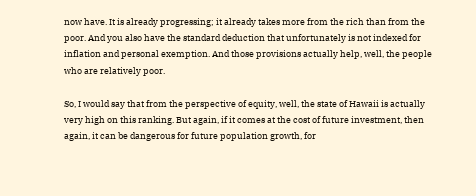now have. It is already progressing; it already takes more from the rich than from the poor. And you also have the standard deduction that unfortunately is not indexed for inflation and personal exemption. And those provisions actually help, well, the people who are relatively poor.

So, I would say that from the perspective of equity, well, the state of Hawaii is actually very high on this ranking. But again, if it comes at the cost of future investment, then again, it can be dangerous for future population growth, for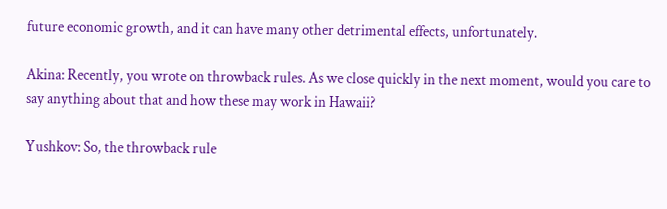future economic growth, and it can have many other detrimental effects, unfortunately.

Akina: Recently, you wrote on throwback rules. As we close quickly in the next moment, would you care to say anything about that and how these may work in Hawaii?

Yushkov: So, the throwback rule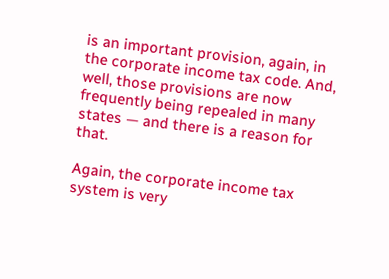is an important provision, again, in the corporate income tax code. And, well, those provisions are now frequently being repealed in many states — and there is a reason for that.

Again, the corporate income tax system is very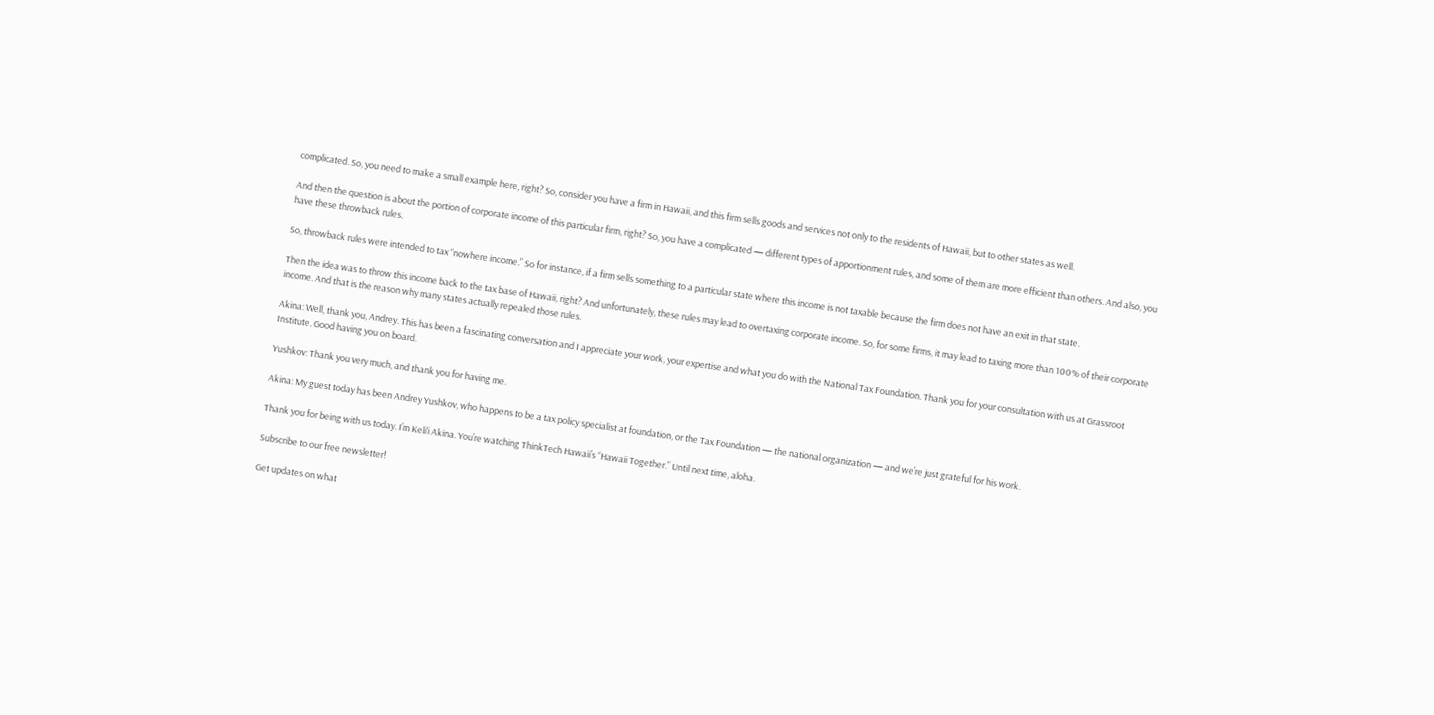complicated. So, you need to make a small example here, right? So, consider you have a firm in Hawaii, and this firm sells goods and services not only to the residents of Hawaii, but to other states as well.

And then the question is about the portion of corporate income of this particular firm, right? So, you have a complicated — different types of apportionment rules, and some of them are more efficient than others. And also, you have these throwback rules.

So, throwback rules were intended to tax “nowhere income.” So for instance, if a firm sells something to a particular state where this income is not taxable because the firm does not have an exit in that state.

Then the idea was to throw this income back to the tax base of Hawaii, right? And unfortunately, these rules may lead to overtaxing corporate income. So, for some firms, it may lead to taxing more than 100% of their corporate income. And that is the reason why many states actually repealed those rules.

Akina: Well, thank you, Andrey. This has been a fascinating conversation and I appreciate your work, your expertise and what you do with the National Tax Foundation. Thank you for your consultation with us at Grassroot Institute. Good having you on board.

Yushkov: Thank you very much, and thank you for having me.

Akina: My guest today has been Andrey Yushkov, who happens to be a tax policy specialist at foundation, or the Tax Foundation — the national organization — and we’re just grateful for his work.

Thank you for being with us today. I’m Keli‘i Akina. You’re watching ThinkTech Hawaii’s “Hawaii Together.” Until next time, aloha.

Subscribe to our free newsletter!

Get updates on what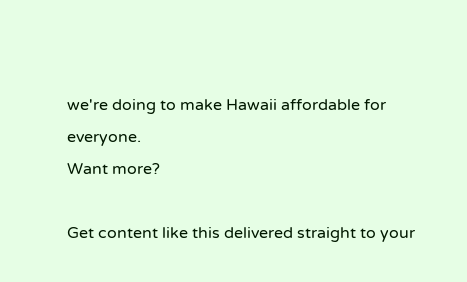we're doing to make Hawaii affordable for everyone.
Want more?

Get content like this delivered straight to your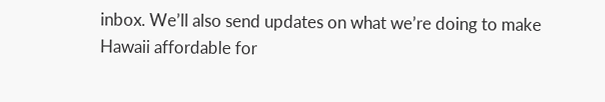inbox. We’ll also send updates on what we’re doing to make Hawaii affordable for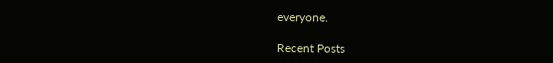everyone.

Recent Posts